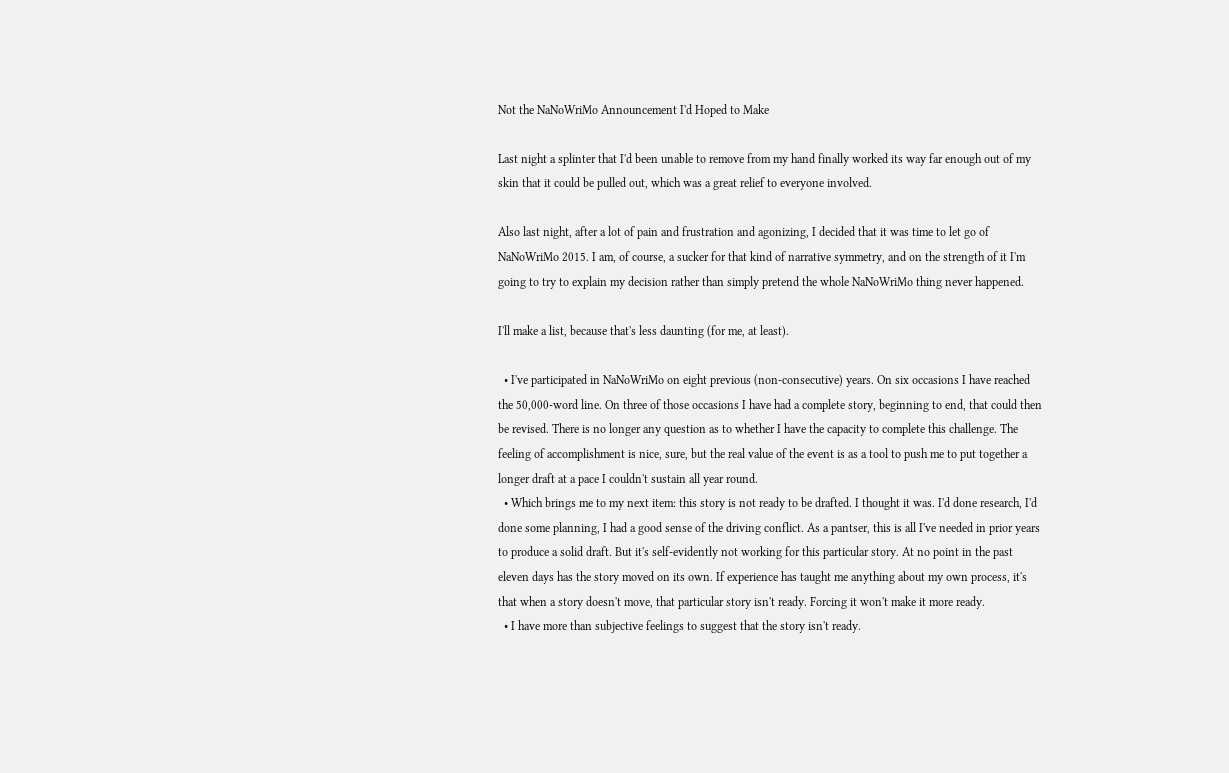Not the NaNoWriMo Announcement I'd Hoped to Make

Last night a splinter that I'd been unable to remove from my hand finally worked its way far enough out of my skin that it could be pulled out, which was a great relief to everyone involved.

Also last night, after a lot of pain and frustration and agonizing, I decided that it was time to let go of NaNoWriMo 2015. I am, of course, a sucker for that kind of narrative symmetry, and on the strength of it I'm going to try to explain my decision rather than simply pretend the whole NaNoWriMo thing never happened.

I'll make a list, because that's less daunting (for me, at least).

  • I've participated in NaNoWriMo on eight previous (non-consecutive) years. On six occasions I have reached the 50,000-word line. On three of those occasions I have had a complete story, beginning to end, that could then be revised. There is no longer any question as to whether I have the capacity to complete this challenge. The feeling of accomplishment is nice, sure, but the real value of the event is as a tool to push me to put together a longer draft at a pace I couldn't sustain all year round.
  • Which brings me to my next item: this story is not ready to be drafted. I thought it was. I'd done research, I'd done some planning, I had a good sense of the driving conflict. As a pantser, this is all I've needed in prior years to produce a solid draft. But it's self-evidently not working for this particular story. At no point in the past eleven days has the story moved on its own. If experience has taught me anything about my own process, it's that when a story doesn't move, that particular story isn't ready. Forcing it won't make it more ready.
  • I have more than subjective feelings to suggest that the story isn't ready.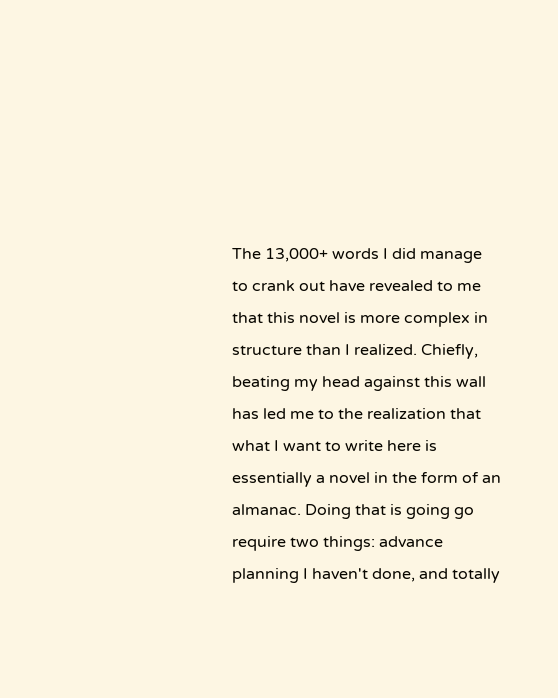The 13,000+ words I did manage to crank out have revealed to me that this novel is more complex in structure than I realized. Chiefly, beating my head against this wall has led me to the realization that what I want to write here is essentially a novel in the form of an almanac. Doing that is going go require two things: advance planning I haven't done, and totally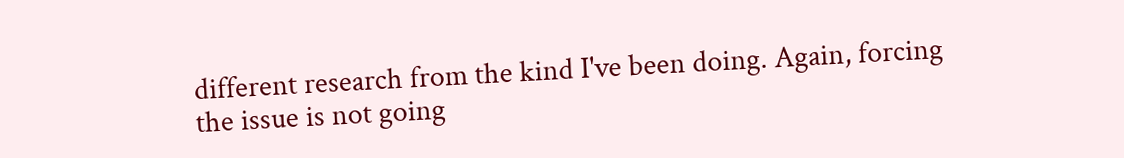different research from the kind I've been doing. Again, forcing the issue is not going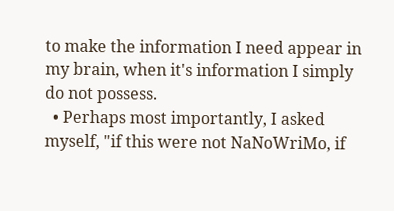to make the information I need appear in my brain, when it's information I simply do not possess.
  • Perhaps most importantly, I asked myself, "if this were not NaNoWriMo, if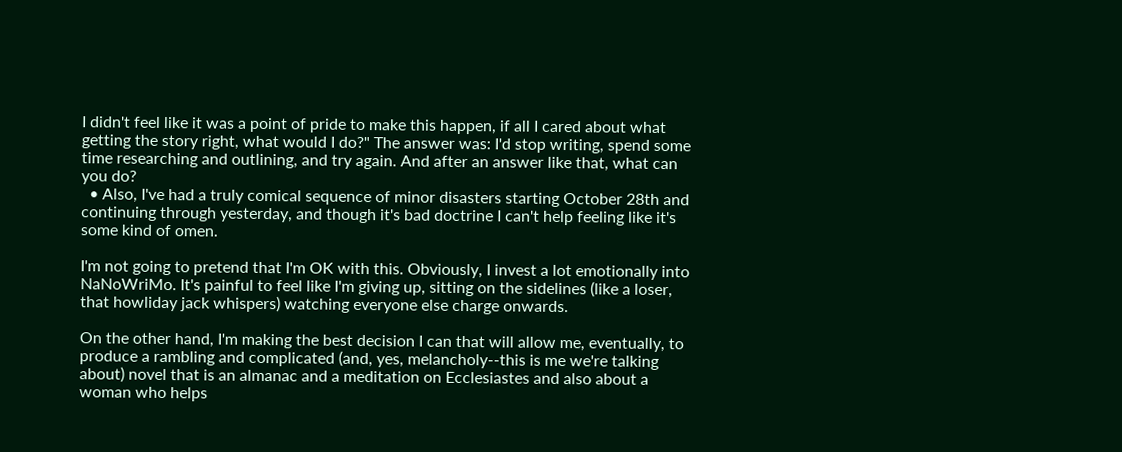I didn't feel like it was a point of pride to make this happen, if all I cared about what getting the story right, what would I do?" The answer was: I'd stop writing, spend some time researching and outlining, and try again. And after an answer like that, what can you do?
  • Also, I've had a truly comical sequence of minor disasters starting October 28th and continuing through yesterday, and though it's bad doctrine I can't help feeling like it's some kind of omen.

I'm not going to pretend that I'm OK with this. Obviously, I invest a lot emotionally into NaNoWriMo. It's painful to feel like I'm giving up, sitting on the sidelines (like a loser, that howliday jack whispers) watching everyone else charge onwards.

On the other hand, I'm making the best decision I can that will allow me, eventually, to produce a rambling and complicated (and, yes, melancholy--this is me we're talking about) novel that is an almanac and a meditation on Ecclesiastes and also about a woman who helps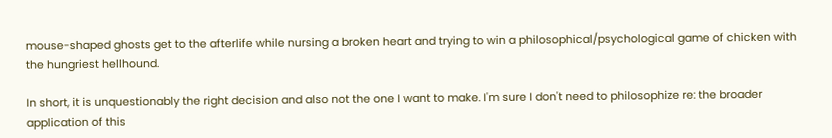mouse-shaped ghosts get to the afterlife while nursing a broken heart and trying to win a philosophical/psychological game of chicken with the hungriest hellhound.

In short, it is unquestionably the right decision and also not the one I want to make. I'm sure I don't need to philosophize re: the broader application of this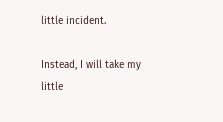little incident.

Instead, I will take my little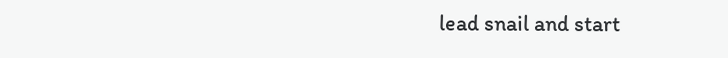lead snail and start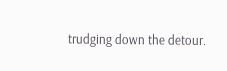trudging down the detour.